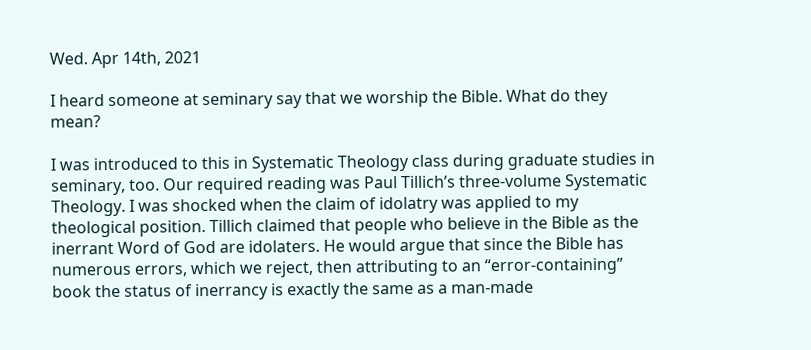Wed. Apr 14th, 2021

I heard someone at seminary say that we worship the Bible. What do they mean?

I was introduced to this in Systematic Theology class during graduate studies in seminary, too. Our required reading was Paul Tillich’s three-volume Systematic Theology. I was shocked when the claim of idolatry was applied to my theological position. Tillich claimed that people who believe in the Bible as the inerrant Word of God are idolaters. He would argue that since the Bible has numerous errors, which we reject, then attributing to an “error-containing” book the status of inerrancy is exactly the same as a man-made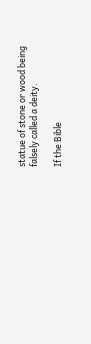statue of stone or wood being falsely called a deity.

If the Bible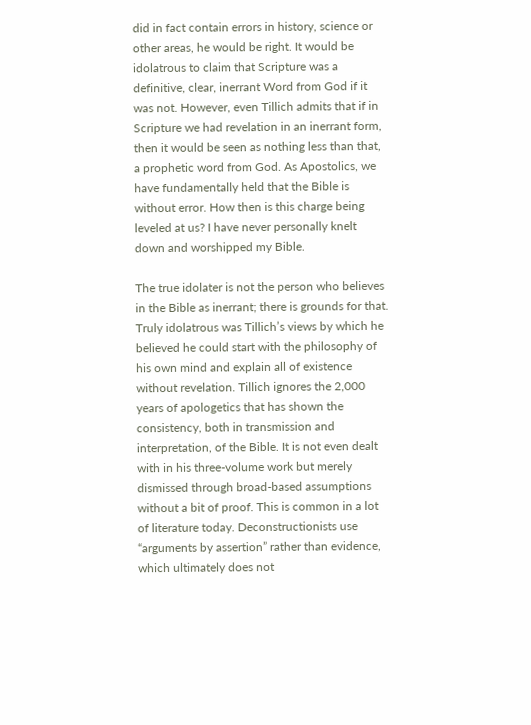did in fact contain errors in history, science or other areas, he would be right. It would be idolatrous to claim that Scripture was a definitive, clear, inerrant Word from God if it was not. However, even Tillich admits that if in Scripture we had revelation in an inerrant form, then it would be seen as nothing less than that, a prophetic word from God. As Apostolics, we have fundamentally held that the Bible is without error. How then is this charge being leveled at us? I have never personally knelt down and worshipped my Bible.

The true idolater is not the person who believes in the Bible as inerrant; there is grounds for that. Truly idolatrous was Tillich’s views by which he believed he could start with the philosophy of his own mind and explain all of existence without revelation. Tillich ignores the 2,000 years of apologetics that has shown the consistency, both in transmission and interpretation, of the Bible. It is not even dealt with in his three-volume work but merely dismissed through broad-based assumptions without a bit of proof. This is common in a lot of literature today. Deconstructionists use “arguments by assertion” rather than evidence, which ultimately does not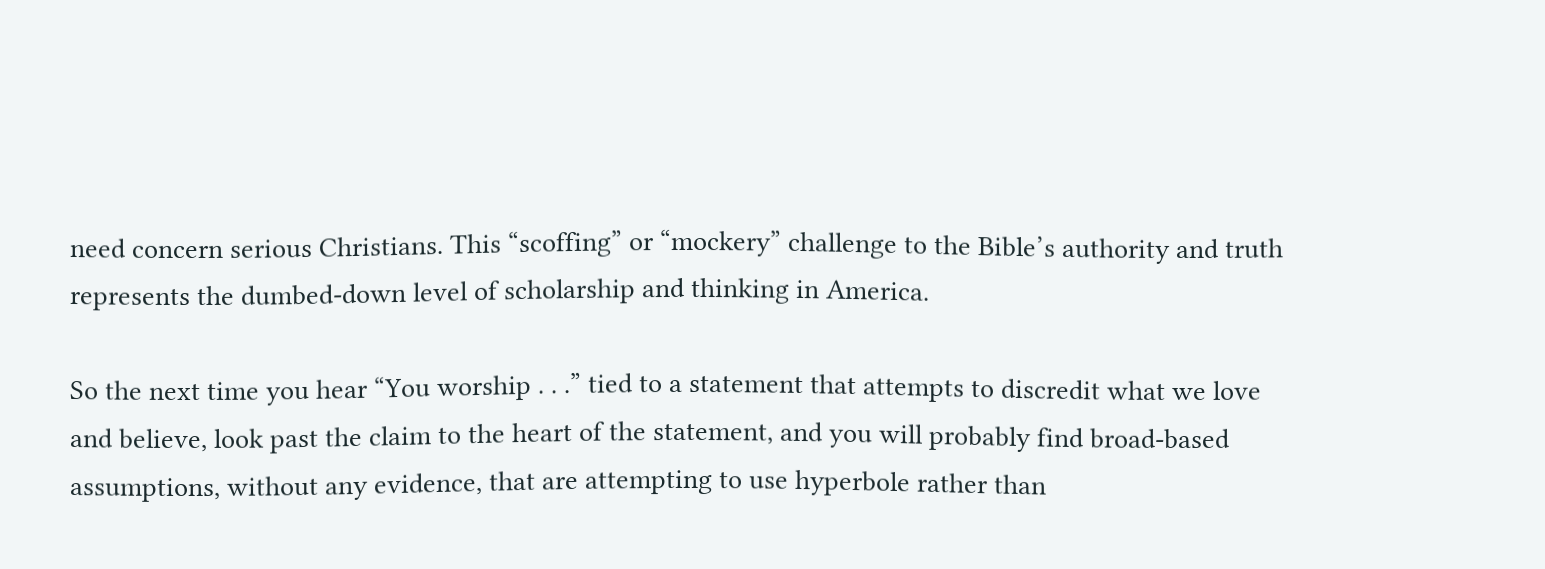need concern serious Christians. This “scoffing” or “mockery” challenge to the Bible’s authority and truth represents the dumbed-down level of scholarship and thinking in America.

So the next time you hear “You worship . . .” tied to a statement that attempts to discredit what we love and believe, look past the claim to the heart of the statement, and you will probably find broad-based assumptions, without any evidence, that are attempting to use hyperbole rather than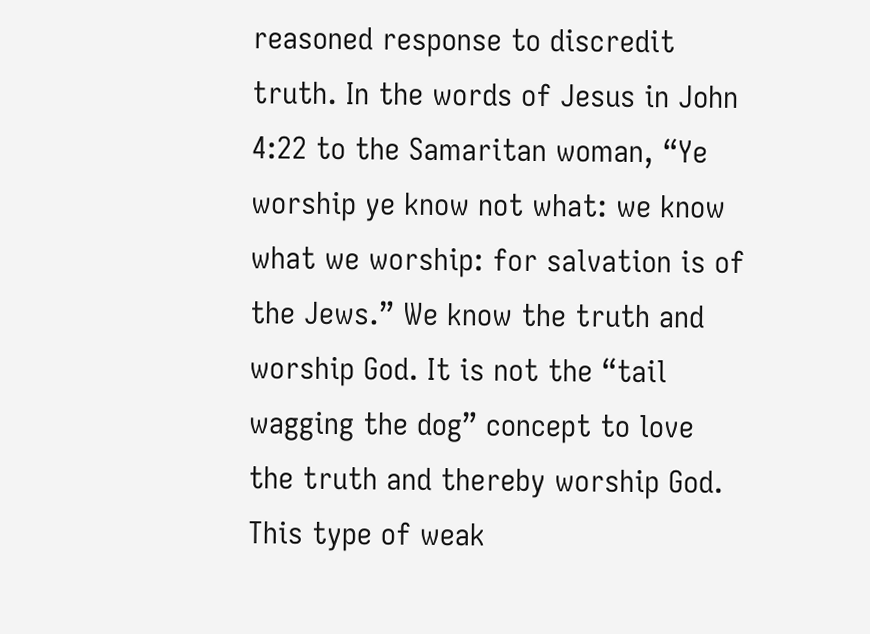reasoned response to discredit truth. In the words of Jesus in John 4:22 to the Samaritan woman, “Ye worship ye know not what: we know what we worship: for salvation is of the Jews.” We know the truth and worship God. It is not the “tail wagging the dog” concept to love the truth and thereby worship God. This type of weak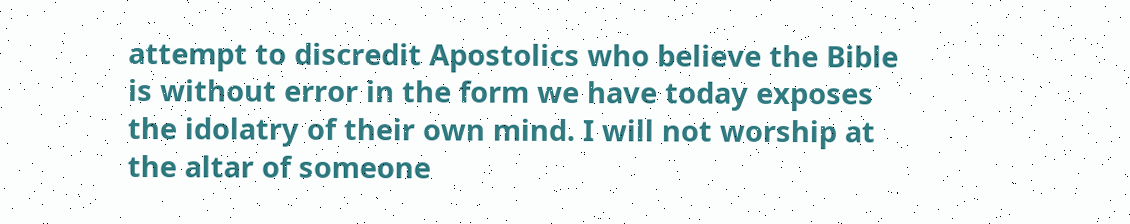attempt to discredit Apostolics who believe the Bible is without error in the form we have today exposes the idolatry of their own mind. I will not worship at the altar of someone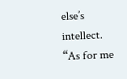else’s intellect. “As for me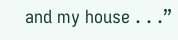and my house . . .”